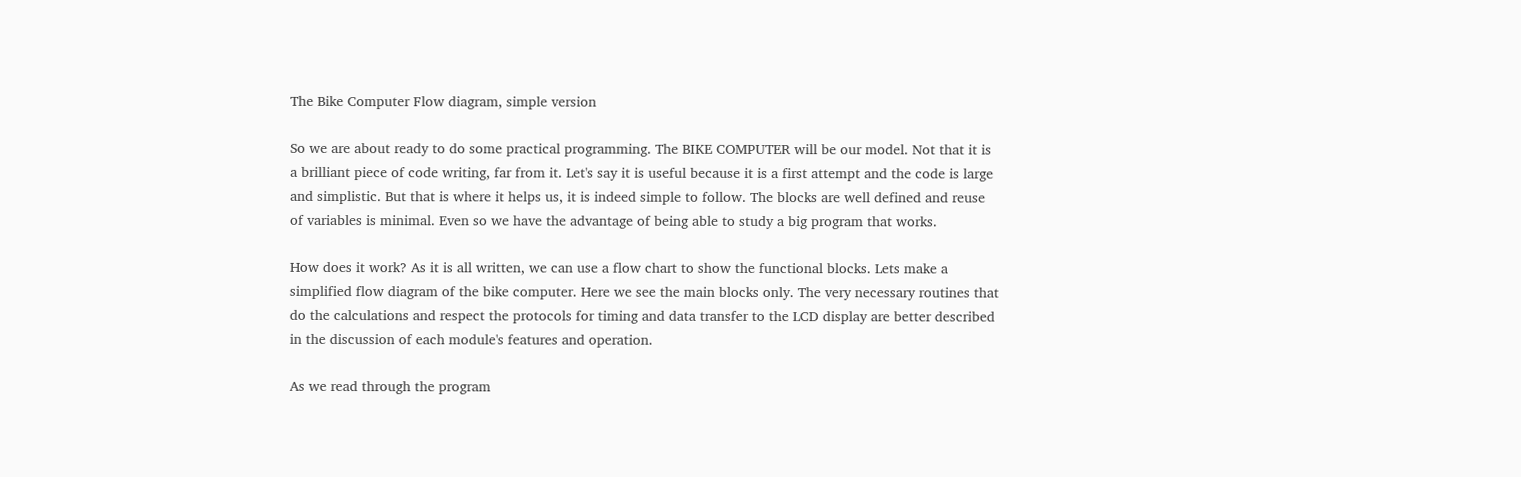The Bike Computer Flow diagram, simple version

So we are about ready to do some practical programming. The BIKE COMPUTER will be our model. Not that it is a brilliant piece of code writing, far from it. Let's say it is useful because it is a first attempt and the code is large and simplistic. But that is where it helps us, it is indeed simple to follow. The blocks are well defined and reuse of variables is minimal. Even so we have the advantage of being able to study a big program that works.

How does it work? As it is all written, we can use a flow chart to show the functional blocks. Lets make a simplified flow diagram of the bike computer. Here we see the main blocks only. The very necessary routines that do the calculations and respect the protocols for timing and data transfer to the LCD display are better described in the discussion of each module's features and operation.

As we read through the program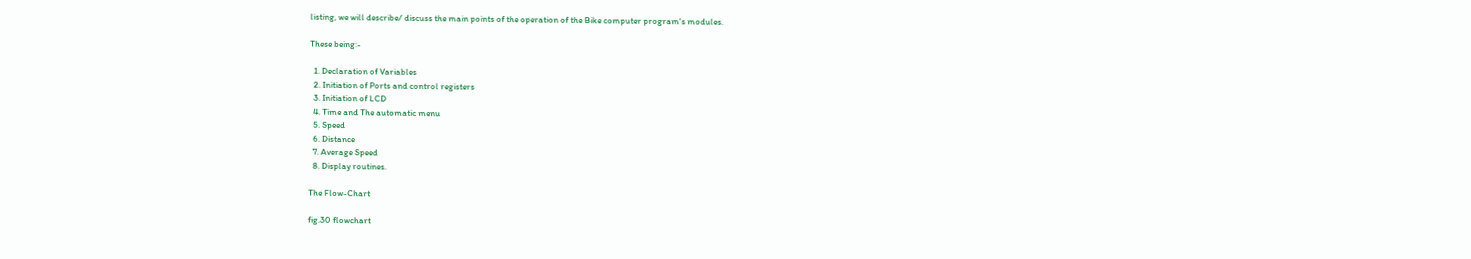listing, we will describe/ discuss the main points of the operation of the Bike computer program's modules.

These being:-

  1. Declaration of Variables
  2. Initiation of Ports and control registers
  3. Initiation of LCD
  4. Time and The automatic menu
  5. Speed
  6. Distance
  7. Average Speed
  8. Display routines.

The Flow-Chart

fig.30 flowchart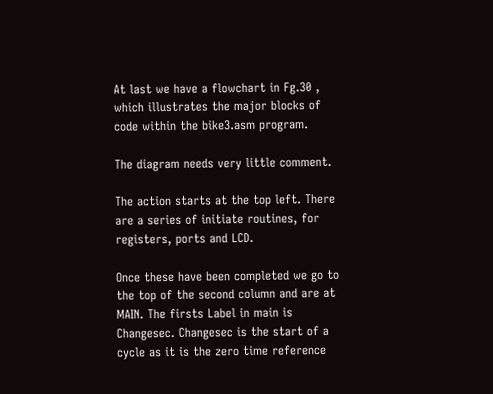At last we have a flowchart in Fg.30 , which illustrates the major blocks of code within the bike3.asm program.

The diagram needs very little comment.

The action starts at the top left. There are a series of initiate routines, for registers, ports and LCD.

Once these have been completed we go to the top of the second column and are at MAIN. The firsts Label in main is Changesec. Changesec is the start of a cycle as it is the zero time reference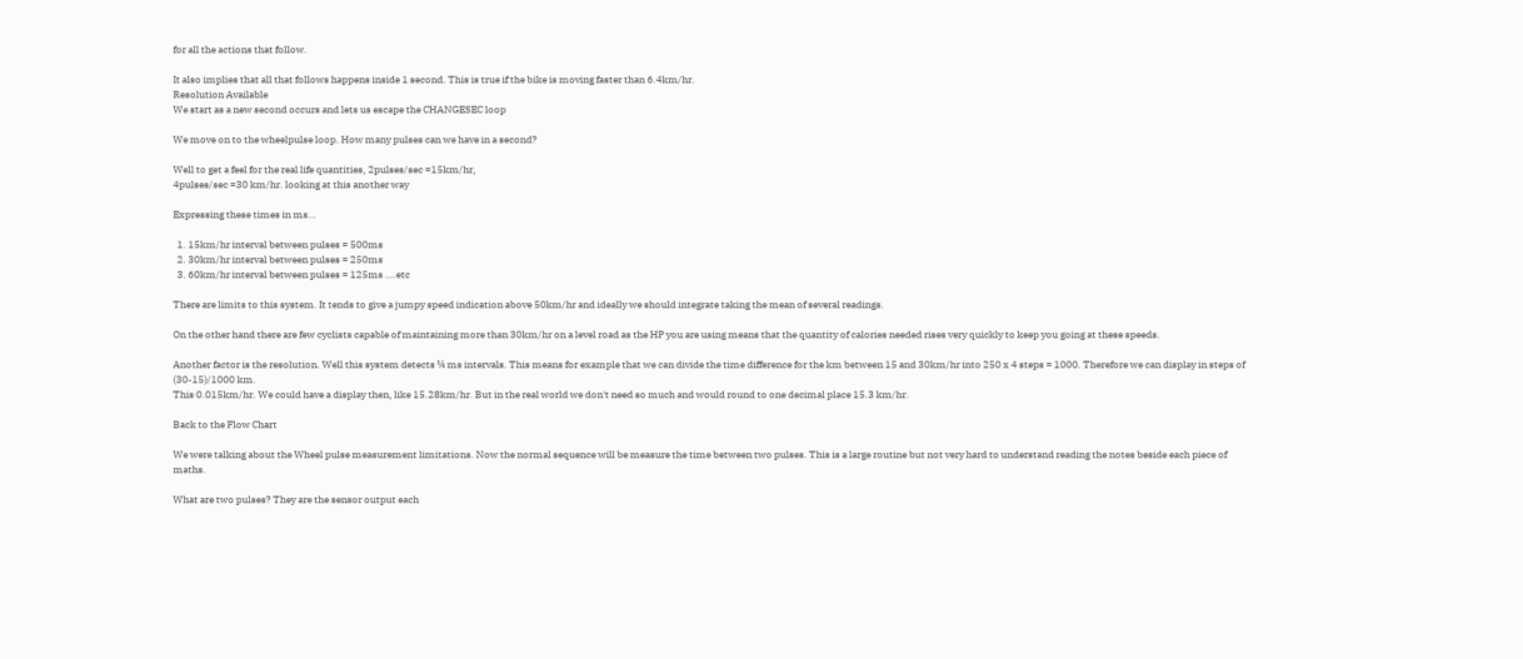for all the actions that follow.

It also implies that all that follows happens inside 1 second. This is true if the bike is moving faster than 6.4km/hr.
Resolution Available
We start as a new second occurs and lets us escape the CHANGESEC loop

We move on to the wheelpulse loop. How many pulses can we have in a second?

Well to get a feel for the real life quantities, 2pulses/sec =15km/hr,
4pulses/sec =30 km/hr. looking at this another way

Expressing these times in ms…

  1. 15km/hr interval between pulses = 500ms
  2. 30km/hr interval between pulses = 250ms
  3. 60km/hr interval between pulses = 125ms ….etc

There are limits to this system. It tends to give a jumpy speed indication above 50km/hr and ideally we should integrate taking the mean of several readings.

On the other hand there are few cyclists capable of maintaining more than 30km/hr on a level road as the HP you are using means that the quantity of calories needed rises very quickly to keep you going at these speeds.

Another factor is the resolution. Well this system detects ¼ ms intervals. This means for example that we can divide the time difference for the km between 15 and 30km/hr into 250 x 4 steps = 1000. Therefore we can display in steps of (30-15)/1000 km.
This 0.015km/hr. We could have a display then, like 15.28km/hr. But in the real world we don't need so much and would round to one decimal place 15.3 km/hr.

Back to the Flow Chart

We were talking about the Wheel pulse measurement limitations. Now the normal sequence will be measure the time between two pulses. This is a large routine but not very hard to understand reading the notes beside each piece of maths.

What are two pulses? They are the sensor output each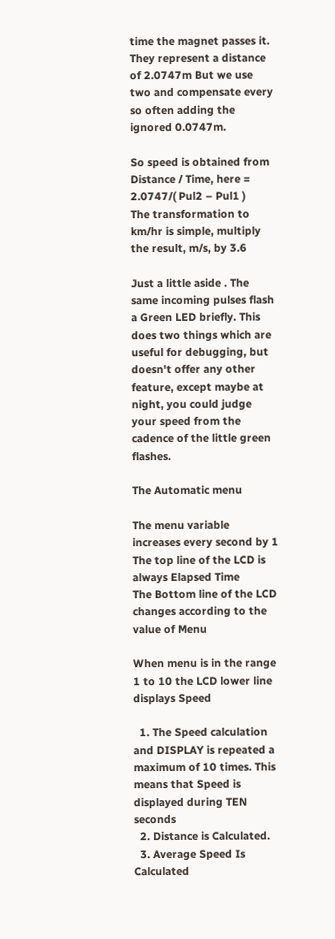time the magnet passes it.
They represent a distance of 2.0747m But we use two and compensate every so often adding the ignored 0.0747m.

So speed is obtained from Distance / Time, here = 2.0747/( Pul2 – Pul1 )
The transformation to km/hr is simple, multiply the result, m/s, by 3.6

Just a little aside . The same incoming pulses flash a Green LED briefly. This does two things which are useful for debugging, but doesn't offer any other feature, except maybe at night, you could judge your speed from the cadence of the little green flashes.

The Automatic menu

The menu variable increases every second by 1
The top line of the LCD is always Elapsed Time
The Bottom line of the LCD changes according to the value of Menu

When menu is in the range 1 to 10 the LCD lower line displays Speed

  1. The Speed calculation and DISPLAY is repeated a maximum of 10 times. This means that Speed is displayed during TEN seconds
  2. Distance is Calculated.
  3. Average Speed Is Calculated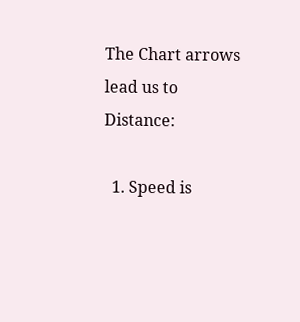The Chart arrows lead us to Distance:

  1. Speed is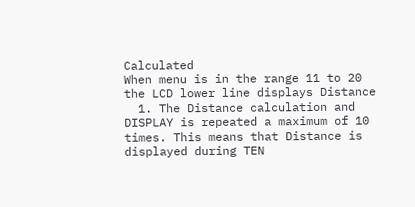Calculated
When menu is in the range 11 to 20 the LCD lower line displays Distance
  1. The Distance calculation and DISPLAY is repeated a maximum of 10 times. This means that Distance is displayed during TEN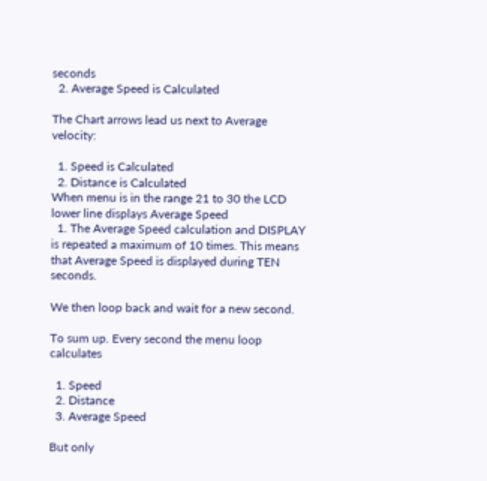seconds
  2. Average Speed is Calculated

The Chart arrows lead us next to Average velocity:

  1. Speed is Calculated
  2. Distance is Calculated
When menu is in the range 21 to 30 the LCD lower line displays Average Speed
  1. The Average Speed calculation and DISPLAY is repeated a maximum of 10 times. This means that Average Speed is displayed during TEN seconds.

We then loop back and wait for a new second.

To sum up. Every second the menu loop calculates

  1. Speed
  2. Distance
  3. Average Speed

But only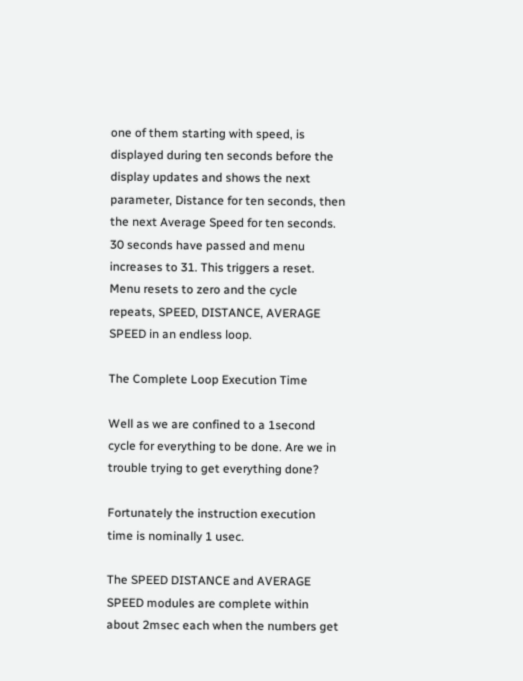one of them starting with speed, is displayed during ten seconds before the display updates and shows the next parameter, Distance for ten seconds, then the next Average Speed for ten seconds.
30 seconds have passed and menu increases to 31. This triggers a reset.
Menu resets to zero and the cycle repeats, SPEED, DISTANCE, AVERAGE SPEED in an endless loop.

The Complete Loop Execution Time

Well as we are confined to a 1second cycle for everything to be done. Are we in trouble trying to get everything done?

Fortunately the instruction execution time is nominally 1 usec.

The SPEED DISTANCE and AVERAGE SPEED modules are complete within about 2msec each when the numbers get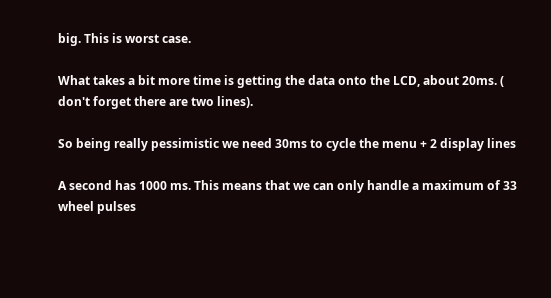big. This is worst case.

What takes a bit more time is getting the data onto the LCD, about 20ms. ( don't forget there are two lines).

So being really pessimistic we need 30ms to cycle the menu + 2 display lines

A second has 1000 ms. This means that we can only handle a maximum of 33 wheel pulses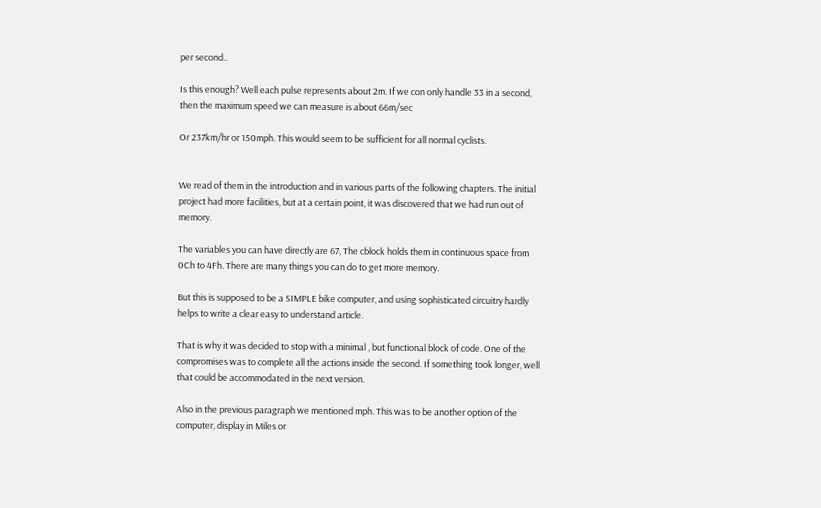per second..

Is this enough? Well each pulse represents about 2m. If we con only handle 33 in a second, then the maximum speed we can measure is about 66m/sec

Or 237km/hr or 150mph. This would seem to be sufficient for all normal cyclists.


We read of them in the introduction and in various parts of the following chapters. The initial project had more facilities, but at a certain point, it was discovered that we had run out of memory.

The variables you can have directly are 67, The cblock holds them in continuous space from 0Ch to 4Fh. There are many things you can do to get more memory.

But this is supposed to be a SIMPLE bike computer, and using sophisticated circuitry hardly helps to write a clear easy to understand article.

That is why it was decided to stop with a minimal , but functional block of code. One of the compromises was to complete all the actions inside the second. If something took longer, well that could be accommodated in the next version.

Also in the previous paragraph we mentioned mph. This was to be another option of the computer, display in Miles or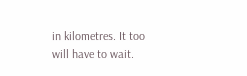in kilometres. It too will have to wait.